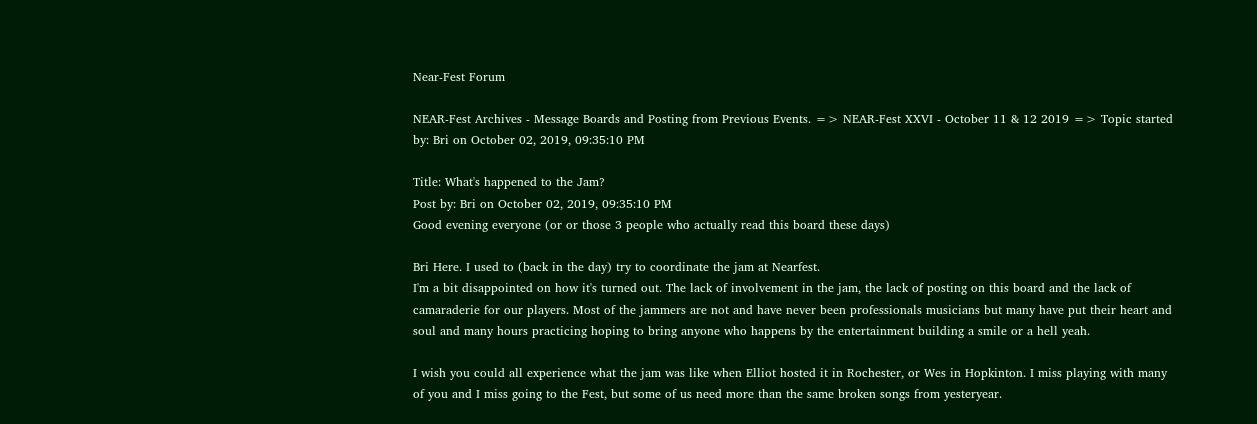Near-Fest Forum

NEAR-Fest Archives - Message Boards and Posting from Previous Events. => NEAR-Fest XXVI - October 11 & 12 2019 => Topic started by: Bri on October 02, 2019, 09:35:10 PM

Title: What's happened to the Jam?
Post by: Bri on October 02, 2019, 09:35:10 PM
Good evening everyone (or or those 3 people who actually read this board these days)

Bri Here. I used to (back in the day) try to coordinate the jam at Nearfest.
I'm a bit disappointed on how it's turned out. The lack of involvement in the jam, the lack of posting on this board and the lack of camaraderie for our players. Most of the jammers are not and have never been professionals musicians but many have put their heart and soul and many hours practicing hoping to bring anyone who happens by the entertainment building a smile or a hell yeah.

I wish you could all experience what the jam was like when Elliot hosted it in Rochester, or Wes in Hopkinton. I miss playing with many of you and I miss going to the Fest, but some of us need more than the same broken songs from yesteryear.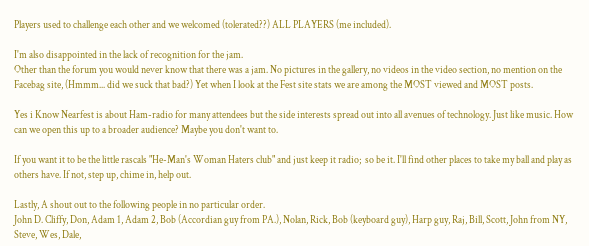Players used to challenge each other and we welcomed (tolerated??) ALL PLAYERS (me included).

I'm also disappointed in the lack of recognition for the jam.
Other than the forum you would never know that there was a jam. No pictures in the gallery, no videos in the video section, no mention on the Facebag site, (Hmmm... did we suck that bad?) Yet when I look at the Fest site stats we are among the MOST viewed and MOST posts.

Yes i Know Nearfest is about Ham-radio for many attendees but the side interests spread out into all avenues of technology. Just like music. How can we open this up to a broader audience? Maybe you don't want to.

If you want it to be the little rascals "He-Man's Woman Haters club" and just keep it radio;  so be it. I'll find other places to take my ball and play as others have. If not, step up, chime in, help out.

Lastly, A shout out to the following people in no particular order.
John D. Cliffy, Don, Adam 1, Adam 2, Bob (Accordian guy from PA.), Nolan, Rick, Bob (keyboard guy), Harp guy, Raj, Bill, Scott, John from NY, Steve, Wes, Dale,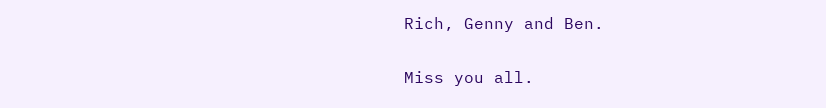Rich, Genny and Ben.

Miss you all.